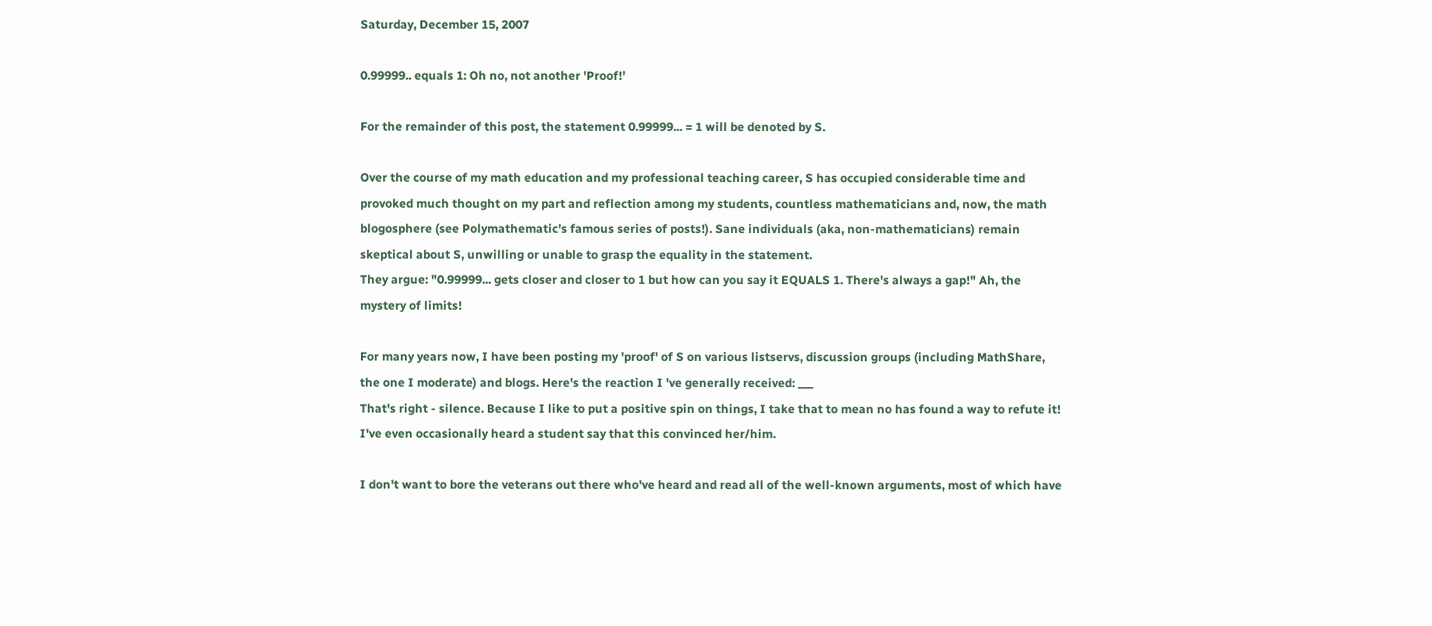Saturday, December 15, 2007

0.99999.. equals 1: Oh no, not another 'Proof!'

For the remainder of this post, the statement 0.99999... = 1 will be denoted by S.

Over the course of my math education and my professional teaching career, S has occupied considerable time and provoked much thought on my part and reflection among my students, countless mathematicians and, now, the math blogosphere (see Polymathematic's famous series of posts!). Sane individuals (aka, non-mathematicians) remain skeptical about S, unwilling or unable to grasp the equality in the statement.
They argue: "0.99999... gets closer and closer to 1 but how can you say it EQUALS 1. There's always a gap!" Ah, the mystery of limits!

For many years now, I have been posting my 'proof' of S on various listservs, discussion groups (including MathShare, the one I moderate) and blogs. Here's the reaction I 've generally received: ___
That's right - silence. Because I like to put a positive spin on things, I take that to mean no has found a way to refute it! I've even occasionally heard a student say that this convinced her/him.

I don't want to bore the veterans out there who've heard and read all of the well-known arguments, most of which have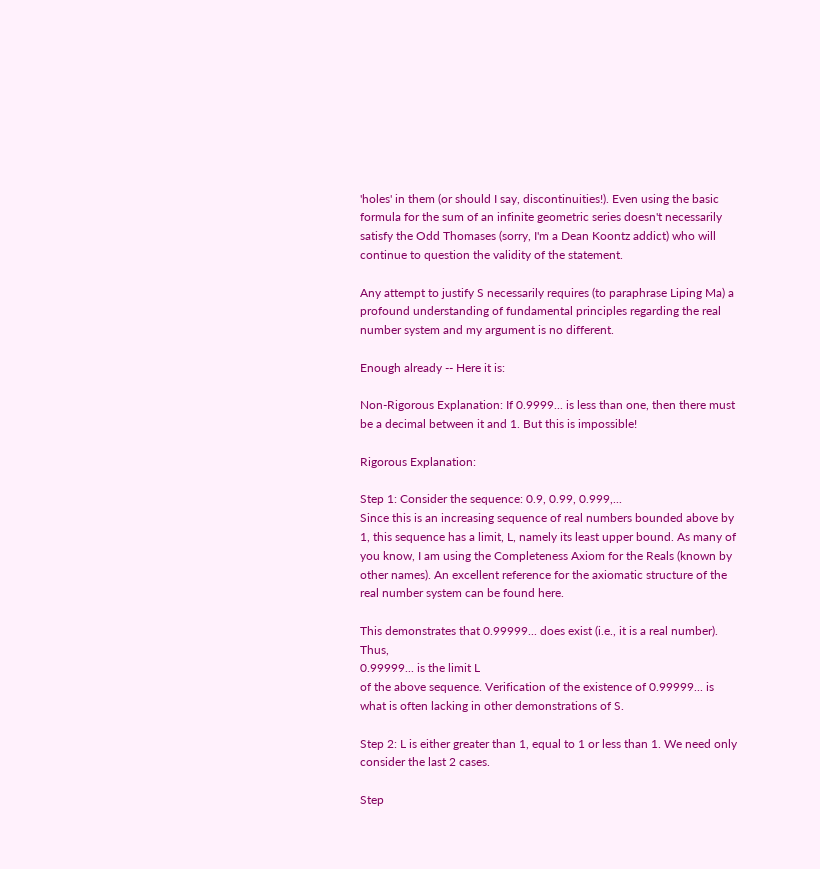'holes' in them (or should I say, discontinuities!). Even using the basic formula for the sum of an infinite geometric series doesn't necessarily satisfy the Odd Thomases (sorry, I'm a Dean Koontz addict) who will continue to question the validity of the statement.

Any attempt to justify S necessarily requires (to paraphrase Liping Ma) a profound understanding of fundamental principles regarding the real number system and my argument is no different.

Enough already -- Here it is:

Non-Rigorous Explanation: If 0.9999... is less than one, then there must be a decimal between it and 1. But this is impossible!

Rigorous Explanation:

Step 1: Consider the sequence: 0.9, 0.99, 0.999,...
Since this is an increasing sequence of real numbers bounded above by 1, this sequence has a limit, L, namely its least upper bound. As many of you know, I am using the Completeness Axiom for the Reals (known by other names). An excellent reference for the axiomatic structure of the real number system can be found here.

This demonstrates that 0.99999... does exist (i.e., it is a real number). Thus,
0.99999... is the limit L
of the above sequence. Verification of the existence of 0.99999... is what is often lacking in other demonstrations of S.

Step 2: L is either greater than 1, equal to 1 or less than 1. We need only consider the last 2 cases.

Step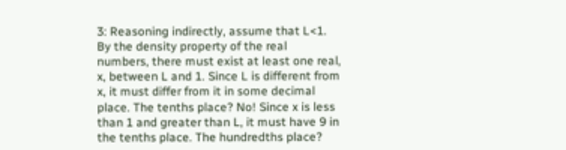3: Reasoning indirectly, assume that L<1. By the density property of the real numbers, there must exist at least one real, x, between L and 1. Since L is different from x, it must differ from it in some decimal place. The tenths place? No! Since x is less than 1 and greater than L, it must have 9 in the tenths place. The hundredths place?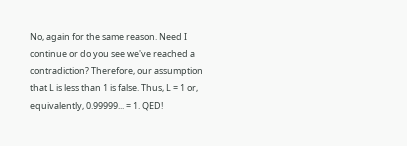No, again for the same reason. Need I continue or do you see we've reached a contradiction? Therefore, our assumption that L is less than 1 is false. Thus, L = 1 or, equivalently, 0.99999... = 1. QED!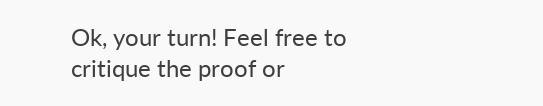Ok, your turn! Feel free to critique the proof or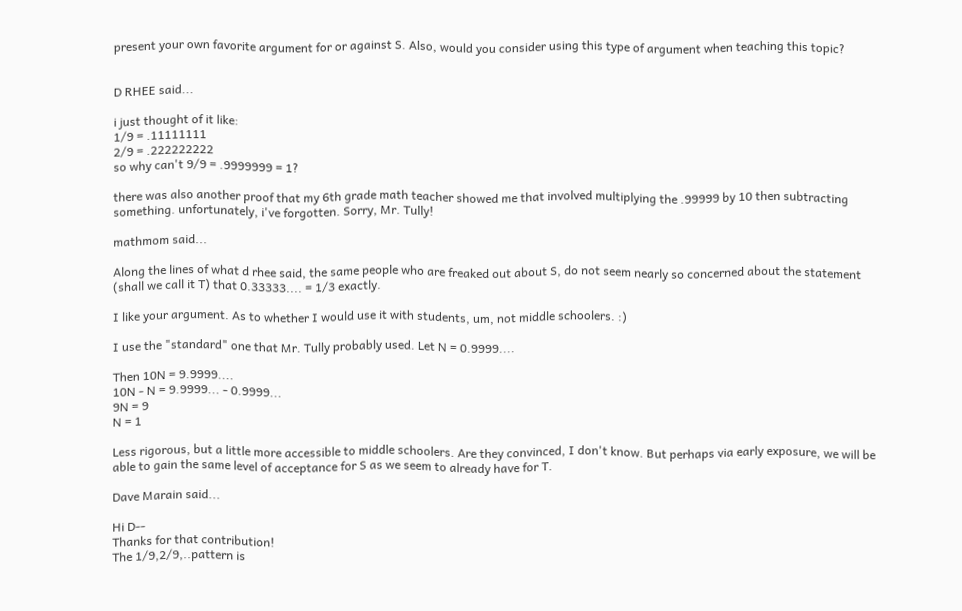present your own favorite argument for or against S. Also, would you consider using this type of argument when teaching this topic?


D RHEE said...

i just thought of it like:
1/9 = .11111111
2/9 = .222222222
so why can't 9/9 = .9999999 = 1?

there was also another proof that my 6th grade math teacher showed me that involved multiplying the .99999 by 10 then subtracting something. unfortunately, i've forgotten. Sorry, Mr. Tully!

mathmom said...

Along the lines of what d rhee said, the same people who are freaked out about S, do not seem nearly so concerned about the statement (shall we call it T) that 0.33333.... = 1/3 exactly.

I like your argument. As to whether I would use it with students, um, not middle schoolers. :)

I use the "standard" one that Mr. Tully probably used. Let N = 0.9999....

Then 10N = 9.9999....
10N - N = 9.9999... - 0.9999...
9N = 9
N = 1

Less rigorous, but a little more accessible to middle schoolers. Are they convinced, I don't know. But perhaps via early exposure, we will be able to gain the same level of acceptance for S as we seem to already have for T.

Dave Marain said...

Hi D--
Thanks for that contribution!
The 1/9,2/9,..pattern is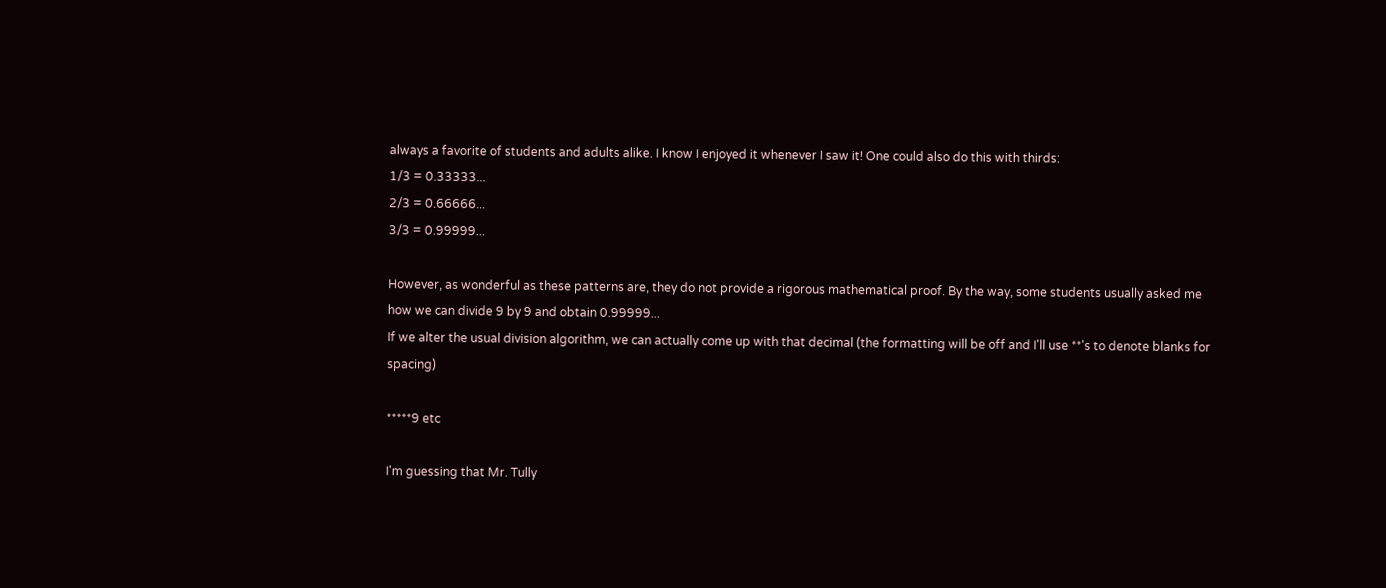always a favorite of students and adults alike. I know I enjoyed it whenever I saw it! One could also do this with thirds:
1/3 = 0.33333...
2/3 = 0.66666...
3/3 = 0.99999...

However, as wonderful as these patterns are, they do not provide a rigorous mathematical proof. By the way, some students usually asked me how we can divide 9 by 9 and obtain 0.99999...
If we alter the usual division algorithm, we can actually come up with that decimal (the formatting will be off and I'll use **'s to denote blanks for spacing)

*****9 etc

I'm guessing that Mr. Tully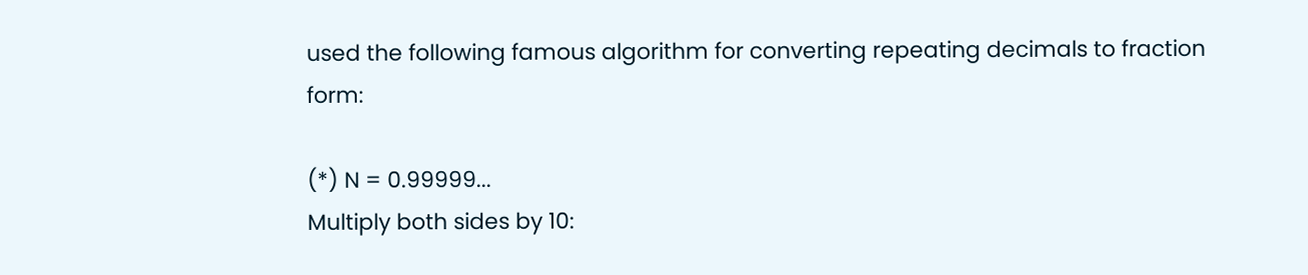used the following famous algorithm for converting repeating decimals to fraction form:

(*) N = 0.99999...
Multiply both sides by 10: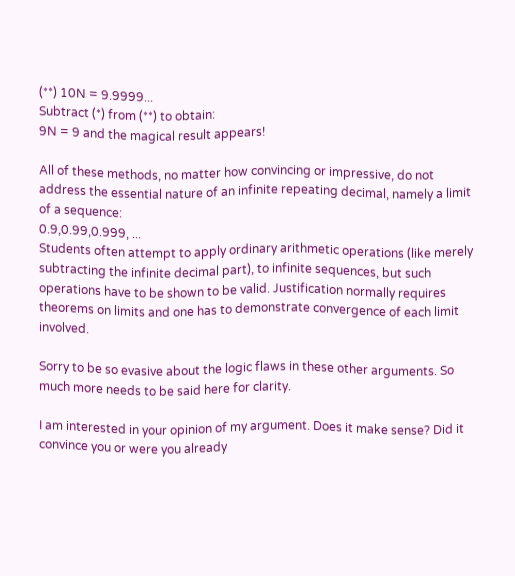(**) 10N = 9.9999...
Subtract (*) from (**) to obtain:
9N = 9 and the magical result appears!

All of these methods, no matter how convincing or impressive, do not address the essential nature of an infinite repeating decimal, namely a limit of a sequence:
0.9,0.99,0.999, ...
Students often attempt to apply ordinary arithmetic operations (like merely subtracting the infinite decimal part), to infinite sequences, but such operations have to be shown to be valid. Justification normally requires theorems on limits and one has to demonstrate convergence of each limit involved.

Sorry to be so evasive about the logic flaws in these other arguments. So much more needs to be said here for clarity.

I am interested in your opinion of my argument. Does it make sense? Did it convince you or were you already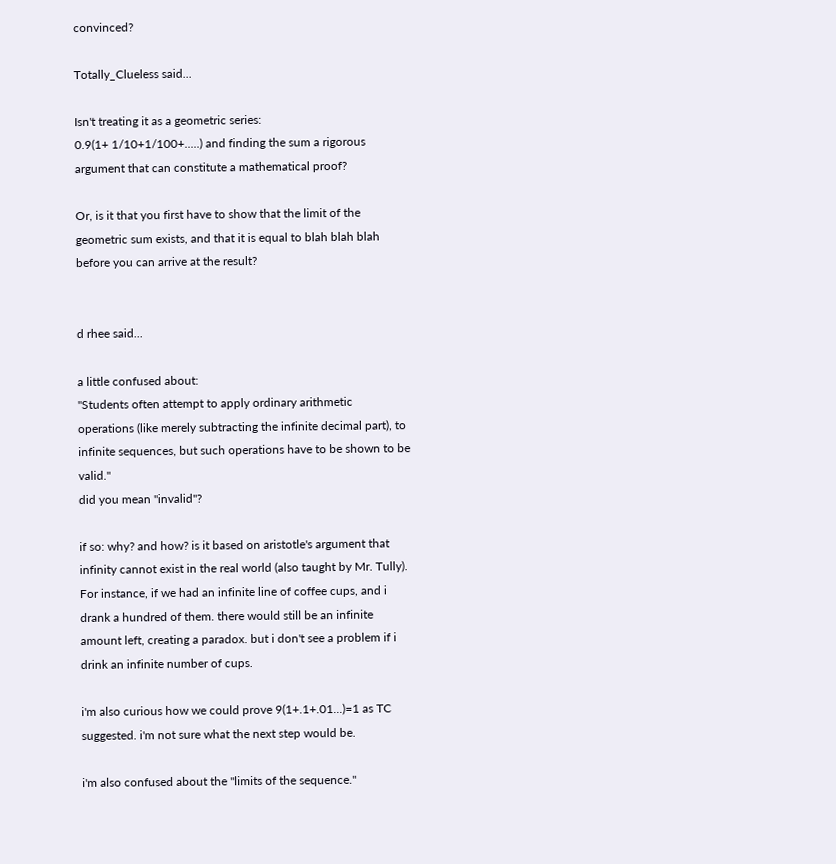convinced?

Totally_Clueless said...

Isn't treating it as a geometric series:
0.9(1+ 1/10+1/100+.....) and finding the sum a rigorous argument that can constitute a mathematical proof?

Or, is it that you first have to show that the limit of the geometric sum exists, and that it is equal to blah blah blah before you can arrive at the result?


d rhee said...

a little confused about:
"Students often attempt to apply ordinary arithmetic operations (like merely subtracting the infinite decimal part), to infinite sequences, but such operations have to be shown to be valid."
did you mean "invalid"?

if so: why? and how? is it based on aristotle's argument that infinity cannot exist in the real world (also taught by Mr. Tully). For instance, if we had an infinite line of coffee cups, and i drank a hundred of them. there would still be an infinite amount left, creating a paradox. but i don't see a problem if i drink an infinite number of cups.

i'm also curious how we could prove 9(1+.1+.01...)=1 as TC suggested. i'm not sure what the next step would be.

i'm also confused about the "limits of the sequence."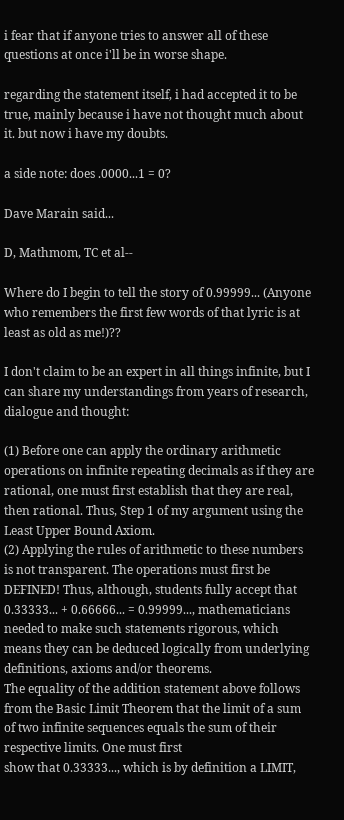i fear that if anyone tries to answer all of these questions at once i'll be in worse shape.

regarding the statement itself, i had accepted it to be true, mainly because i have not thought much about it. but now i have my doubts.

a side note: does .0000...1 = 0?

Dave Marain said...

D, Mathmom, TC et al--

Where do I begin to tell the story of 0.99999... (Anyone who remembers the first few words of that lyric is at least as old as me!)??

I don't claim to be an expert in all things infinite, but I can share my understandings from years of research, dialogue and thought:

(1) Before one can apply the ordinary arithmetic operations on infinite repeating decimals as if they are rational, one must first establish that they are real, then rational. Thus, Step 1 of my argument using the Least Upper Bound Axiom.
(2) Applying the rules of arithmetic to these numbers is not transparent. The operations must first be DEFINED! Thus, although, students fully accept that
0.33333... + 0.66666... = 0.99999..., mathematicians needed to make such statements rigorous, which means they can be deduced logically from underlying definitions, axioms and/or theorems.
The equality of the addition statement above follows from the Basic Limit Theorem that the limit of a sum of two infinite sequences equals the sum of their respective limits. One must first
show that 0.33333..., which is by definition a LIMIT,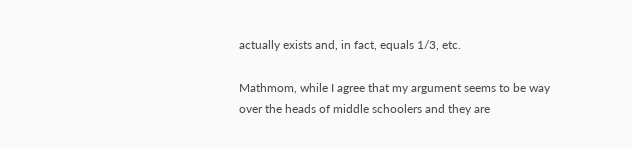actually exists and, in fact, equals 1/3, etc.

Mathmom, while I agree that my argument seems to be way over the heads of middle schoolers and they are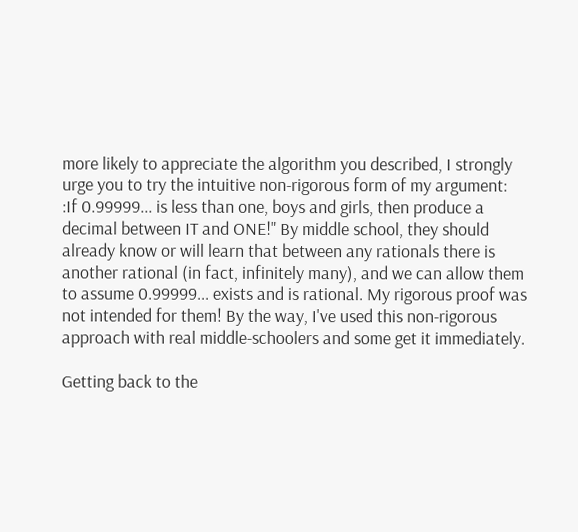more likely to appreciate the algorithm you described, I strongly urge you to try the intuitive non-rigorous form of my argument:
:If 0.99999... is less than one, boys and girls, then produce a decimal between IT and ONE!" By middle school, they should already know or will learn that between any rationals there is another rational (in fact, infinitely many), and we can allow them to assume 0.99999... exists and is rational. My rigorous proof was not intended for them! By the way, I've used this non-rigorous approach with real middle-schoolers and some get it immediately.

Getting back to the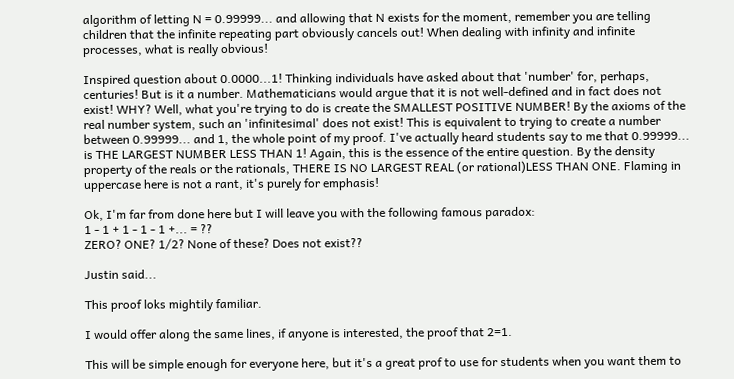algorithm of letting N = 0.99999... and allowing that N exists for the moment, remember you are telling children that the infinite repeating part obviously cancels out! When dealing with infinity and infinite processes, what is really obvious!

Inspired question about 0.0000...1! Thinking individuals have asked about that 'number' for, perhaps, centuries! But is it a number. Mathematicians would argue that it is not well-defined and in fact does not exist! WHY? Well, what you're trying to do is create the SMALLEST POSITIVE NUMBER! By the axioms of the real number system, such an 'infinitesimal' does not exist! This is equivalent to trying to create a number between 0.99999... and 1, the whole point of my proof. I've actually heard students say to me that 0.99999... is THE LARGEST NUMBER LESS THAN 1! Again, this is the essence of the entire question. By the density property of the reals or the rationals, THERE IS NO LARGEST REAL (or rational)LESS THAN ONE. Flaming in uppercase here is not a rant, it's purely for emphasis!

Ok, I'm far from done here but I will leave you with the following famous paradox:
1 - 1 + 1 - 1 - 1 +... = ??
ZERO? ONE? 1/2? None of these? Does not exist??

Justin said...

This proof loks mightily familiar.

I would offer along the same lines, if anyone is interested, the proof that 2=1.

This will be simple enough for everyone here, but it's a great prof to use for students when you want them to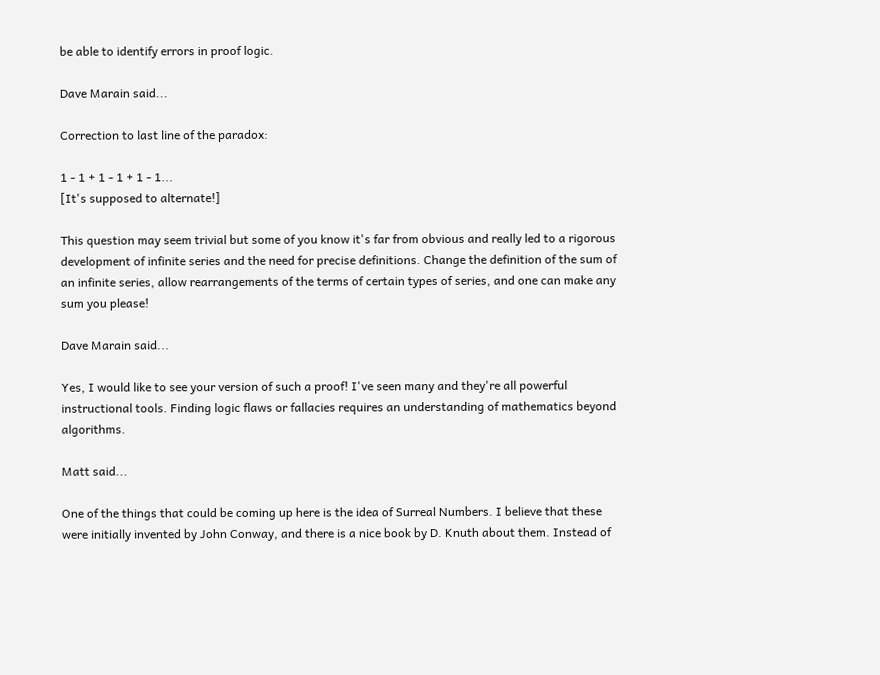be able to identify errors in proof logic.

Dave Marain said...

Correction to last line of the paradox:

1 - 1 + 1 - 1 + 1 - 1...
[It's supposed to alternate!]

This question may seem trivial but some of you know it's far from obvious and really led to a rigorous development of infinite series and the need for precise definitions. Change the definition of the sum of an infinite series, allow rearrangements of the terms of certain types of series, and one can make any sum you please!

Dave Marain said...

Yes, I would like to see your version of such a proof! I've seen many and they're all powerful instructional tools. Finding logic flaws or fallacies requires an understanding of mathematics beyond algorithms.

Matt said...

One of the things that could be coming up here is the idea of Surreal Numbers. I believe that these were initially invented by John Conway, and there is a nice book by D. Knuth about them. Instead of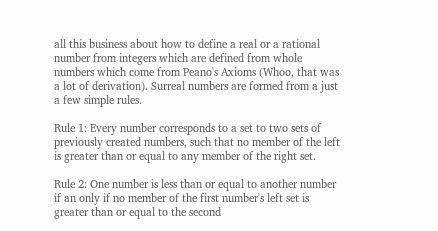all this business about how to define a real or a rational number from integers which are defined from whole numbers which come from Peano's Axioms (Whoo, that was a lot of derivation). Surreal numbers are formed from a just a few simple rules.

Rule 1: Every number corresponds to a set to two sets of previously created numbers, such that no member of the left is greater than or equal to any member of the right set.

Rule 2: One number is less than or equal to another number if an only if no member of the first number's left set is greater than or equal to the second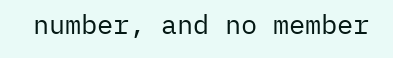number, and no member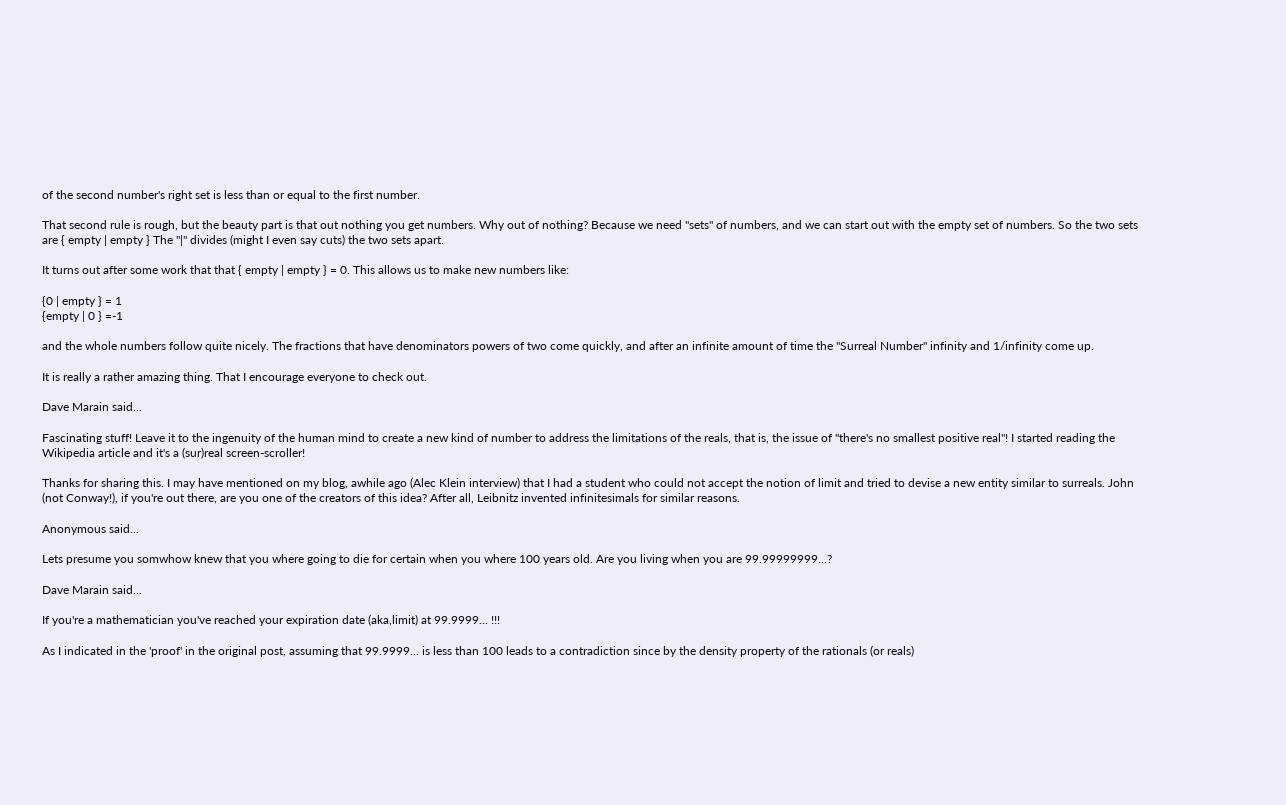of the second number's right set is less than or equal to the first number.

That second rule is rough, but the beauty part is that out nothing you get numbers. Why out of nothing? Because we need "sets" of numbers, and we can start out with the empty set of numbers. So the two sets are { empty | empty } The "|" divides (might I even say cuts) the two sets apart.

It turns out after some work that that { empty | empty } = 0. This allows us to make new numbers like:

{0 | empty } = 1
{empty | 0 } =-1

and the whole numbers follow quite nicely. The fractions that have denominators powers of two come quickly, and after an infinite amount of time the "Surreal Number" infinity and 1/infinity come up.

It is really a rather amazing thing. That I encourage everyone to check out.

Dave Marain said...

Fascinating stuff! Leave it to the ingenuity of the human mind to create a new kind of number to address the limitations of the reals, that is, the issue of "there's no smallest positive real"! I started reading the Wikipedia article and it's a (sur)real screen-scroller!

Thanks for sharing this. I may have mentioned on my blog, awhile ago (Alec Klein interview) that I had a student who could not accept the notion of limit and tried to devise a new entity similar to surreals. John (not Conway!), if you're out there, are you one of the creators of this idea? After all, Leibnitz invented infinitesimals for similar reasons.

Anonymous said...

Lets presume you somwhow knew that you where going to die for certain when you where 100 years old. Are you living when you are 99.99999999...?

Dave Marain said...

If you're a mathematician you've reached your expiration date (aka,limit) at 99.9999... !!!

As I indicated in the 'proof' in the original post, assuming that 99.9999... is less than 100 leads to a contradiction since by the density property of the rationals (or reals)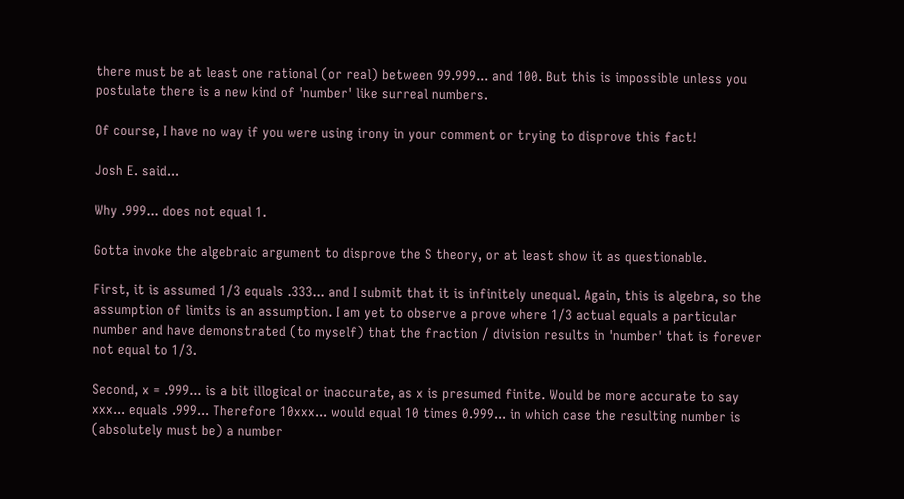there must be at least one rational (or real) between 99.999... and 100. But this is impossible unless you postulate there is a new kind of 'number' like surreal numbers.

Of course, I have no way if you were using irony in your comment or trying to disprove this fact!

Josh E. said...

Why .999... does not equal 1.

Gotta invoke the algebraic argument to disprove the S theory, or at least show it as questionable.

First, it is assumed 1/3 equals .333... and I submit that it is infinitely unequal. Again, this is algebra, so the assumption of limits is an assumption. I am yet to observe a prove where 1/3 actual equals a particular number and have demonstrated (to myself) that the fraction / division results in 'number' that is forever not equal to 1/3.

Second, x = .999... is a bit illogical or inaccurate, as x is presumed finite. Would be more accurate to say xxx... equals .999... Therefore 10xxx... would equal 10 times 0.999... in which case the resulting number is (absolutely must be) a number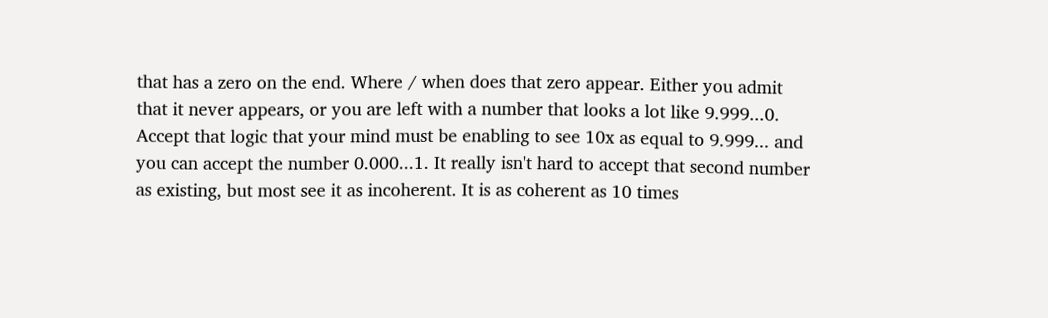that has a zero on the end. Where / when does that zero appear. Either you admit that it never appears, or you are left with a number that looks a lot like 9.999...0. Accept that logic that your mind must be enabling to see 10x as equal to 9.999... and you can accept the number 0.000...1. It really isn't hard to accept that second number as existing, but most see it as incoherent. It is as coherent as 10 times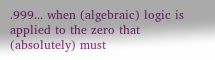.999... when (algebraic) logic is applied to the zero that (absolutely) must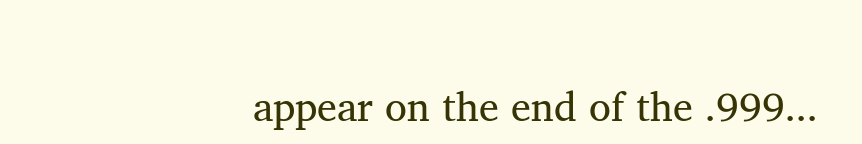appear on the end of the .999...